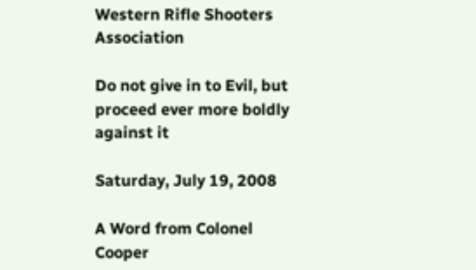Western Rifle Shooters Association

Do not give in to Evil, but proceed ever more boldly against it

Saturday, July 19, 2008

A Word from Colonel Cooper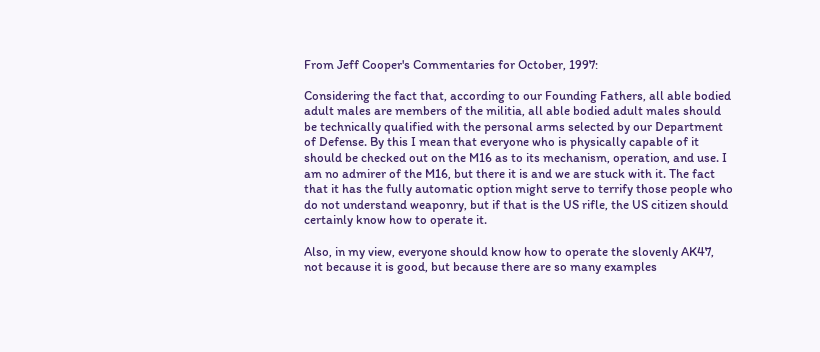From Jeff Cooper's Commentaries for October, 1997:

Considering the fact that, according to our Founding Fathers, all able bodied adult males are members of the militia, all able bodied adult males should be technically qualified with the personal arms selected by our Department of Defense. By this I mean that everyone who is physically capable of it should be checked out on the M16 as to its mechanism, operation, and use. I am no admirer of the M16, but there it is and we are stuck with it. The fact that it has the fully automatic option might serve to terrify those people who do not understand weaponry, but if that is the US rifle, the US citizen should certainly know how to operate it.

Also, in my view, everyone should know how to operate the slovenly AK47, not because it is good, but because there are so many examples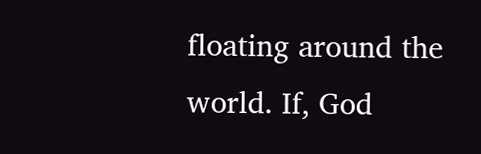floating around the world. If, God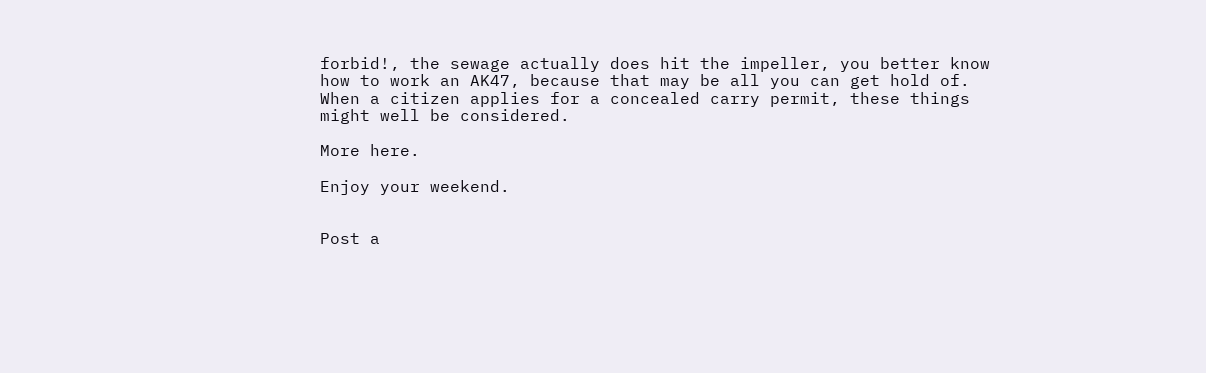forbid!, the sewage actually does hit the impeller, you better know how to work an AK47, because that may be all you can get hold of. When a citizen applies for a concealed carry permit, these things might well be considered.

More here.

Enjoy your weekend.


Post a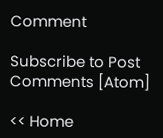Comment

Subscribe to Post Comments [Atom]

<< Home